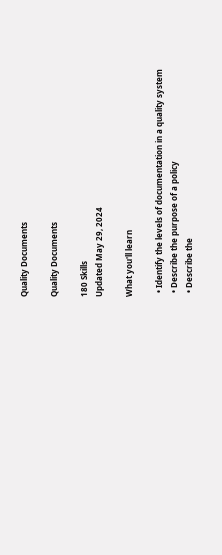Quality Documents

Quality Documents

180 Skills
Updated May 29, 2024

What you'll learn

  • Identify the levels of documentation in a quality system
  • Describe the purpose of a policy
  • Describe the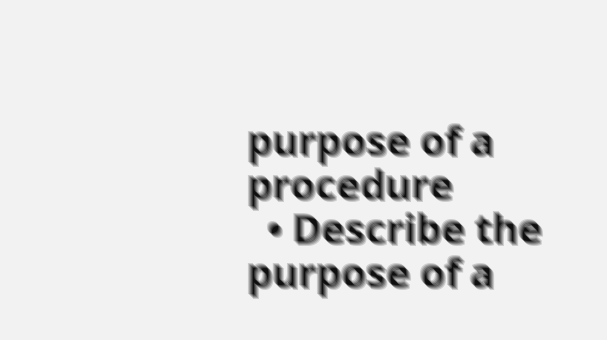purpose of a procedure
  • Describe the purpose of a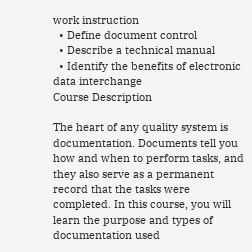work instruction
  • Define document control
  • Describe a technical manual
  • Identify the benefits of electronic data interchange
Course Description

The heart of any quality system is documentation. Documents tell you how and when to perform tasks, and they also serve as a permanent record that the tasks were completed. In this course, you will learn the purpose and types of documentation used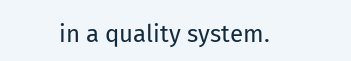in a quality system.